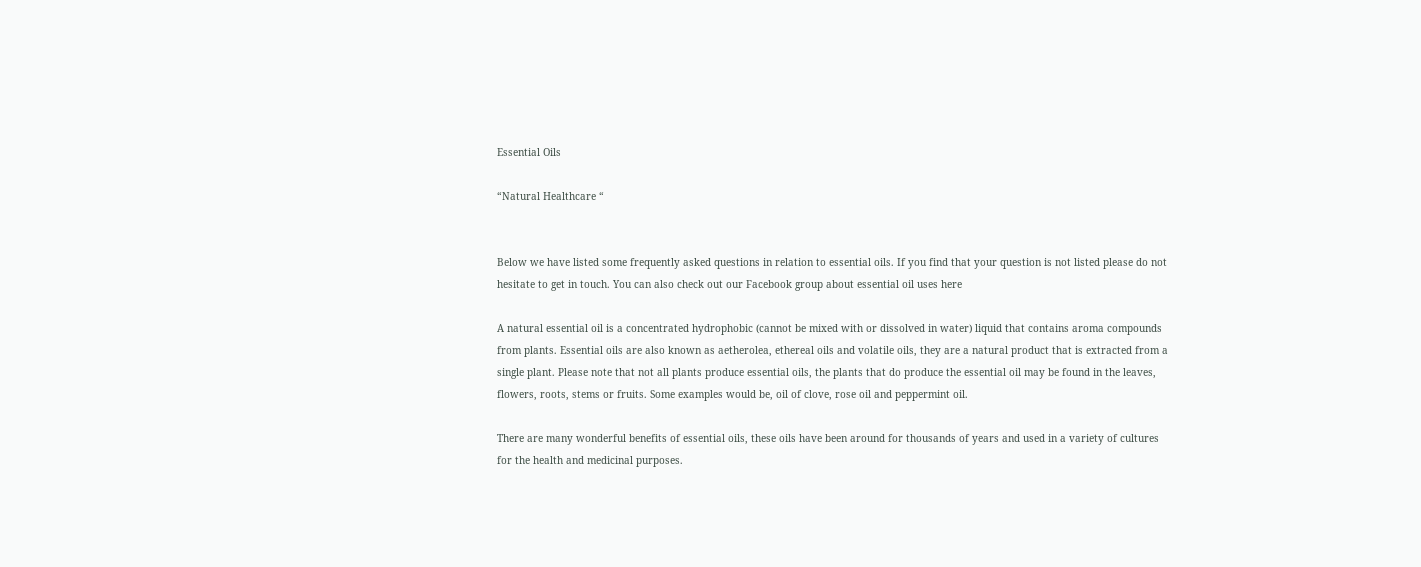Essential Oils

“Natural Healthcare “


Below we have listed some frequently asked questions in relation to essential oils. If you find that your question is not listed please do not hesitate to get in touch. You can also check out our Facebook group about essential oil uses here

A natural essential oil is a concentrated hydrophobic (cannot be mixed with or dissolved in water) liquid that contains aroma compounds from plants. Essential oils are also known as aetherolea, ethereal oils and volatile oils, they are a natural product that is extracted from a single plant. Please note that not all plants produce essential oils, the plants that do produce the essential oil may be found in the leaves, flowers, roots, stems or fruits. Some examples would be, oil of clove, rose oil and peppermint oil.

There are many wonderful benefits of essential oils, these oils have been around for thousands of years and used in a variety of cultures for the health and medicinal purposes.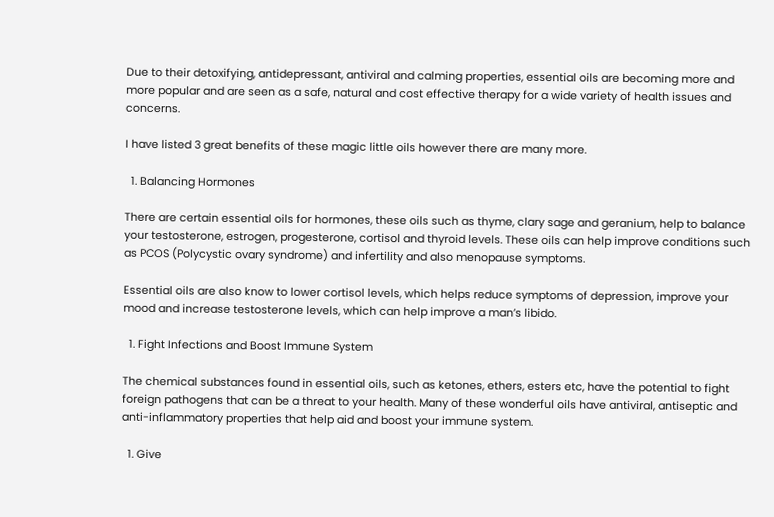Due to their detoxifying, antidepressant, antiviral and calming properties, essential oils are becoming more and more popular and are seen as a safe, natural and cost effective therapy for a wide variety of health issues and concerns.

I have listed 3 great benefits of these magic little oils however there are many more.

  1. Balancing Hormones

There are certain essential oils for hormones, these oils such as thyme, clary sage and geranium, help to balance your testosterone, estrogen, progesterone, cortisol and thyroid levels. These oils can help improve conditions such as PCOS (Polycystic ovary syndrome) and infertility and also menopause symptoms.

Essential oils are also know to lower cortisol levels, which helps reduce symptoms of depression, improve your mood and increase testosterone levels, which can help improve a man’s libido.

  1. Fight Infections and Boost Immune System

The chemical substances found in essential oils, such as ketones, ethers, esters etc, have the potential to fight foreign pathogens that can be a threat to your health. Many of these wonderful oils have antiviral, antiseptic and anti-inflammatory properties that help aid and boost your immune system.

  1. Give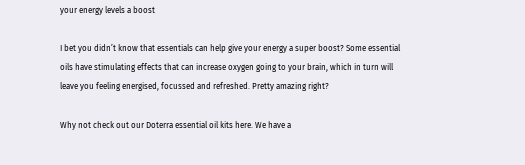your energy levels a boost

I bet you didn’t know that essentials can help give your energy a super boost? Some essential oils have stimulating effects that can increase oxygen going to your brain, which in turn will leave you feeling energised, focussed and refreshed. Pretty amazing right?

Why not check out our Doterra essential oil kits here. We have a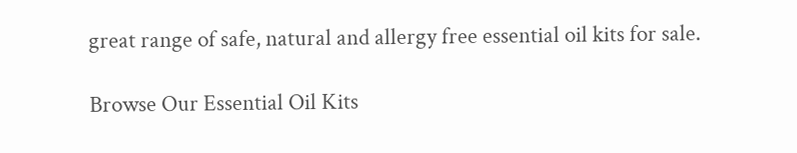great range of safe, natural and allergy free essential oil kits for sale.

Browse Our Essential Oil Kits